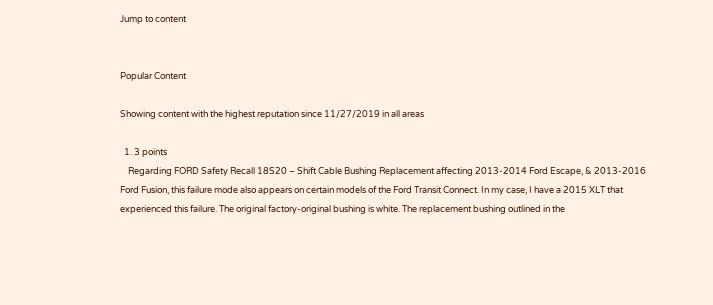Jump to content


Popular Content

Showing content with the highest reputation since 11/27/2019 in all areas

  1. 3 points
    Regarding FORD Safety Recall 18S20 – Shift Cable Bushing Replacement affecting 2013-2014 Ford Escape, & 2013-2016 Ford Fusion, this failure mode also appears on certain models of the Ford Transit Connect. In my case, I have a 2015 XLT that experienced this failure. The original factory-original bushing is white. The replacement bushing outlined in the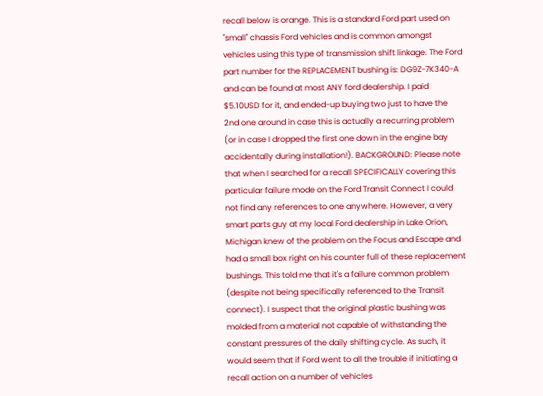recall below is orange. This is a standard Ford part used on "small" chassis Ford vehicles and is common amongst vehicles using this type of transmission shift linkage. The Ford part number for the REPLACEMENT bushing is: DG9Z-7K340-A and can be found at most ANY ford dealership. I paid $5.10USD for it, and ended-up buying two just to have the 2nd one around in case this is actually a recurring problem (or in case I dropped the first one down in the engine bay accidentally during installation!). BACKGROUND: Please note that when I searched for a recall SPECIFICALLY covering this particular failure mode on the Ford Transit Connect I could not find any references to one anywhere. However, a very smart parts guy at my local Ford dealership in Lake Orion, Michigan knew of the problem on the Focus and Escape and had a small box right on his counter full of these replacement bushings. This told me that it's a failure common problem (despite not being specifically referenced to the Transit connect). I suspect that the original plastic bushing was molded from a material not capable of withstanding the constant pressures of the daily shifting cycle. As such, it would seem that if Ford went to all the trouble if initiating a recall action on a number of vehicles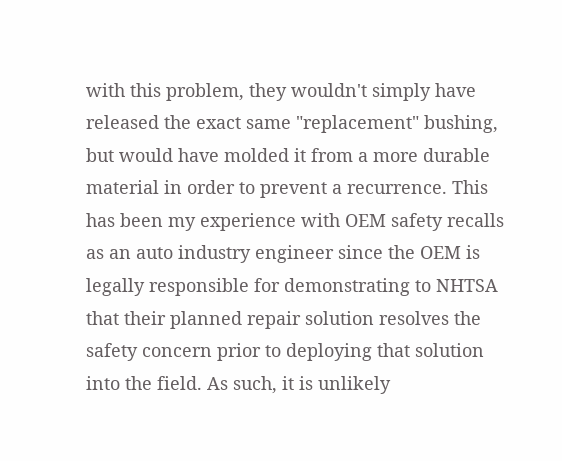with this problem, they wouldn't simply have released the exact same "replacement" bushing, but would have molded it from a more durable material in order to prevent a recurrence. This has been my experience with OEM safety recalls as an auto industry engineer since the OEM is legally responsible for demonstrating to NHTSA that their planned repair solution resolves the safety concern prior to deploying that solution into the field. As such, it is unlikely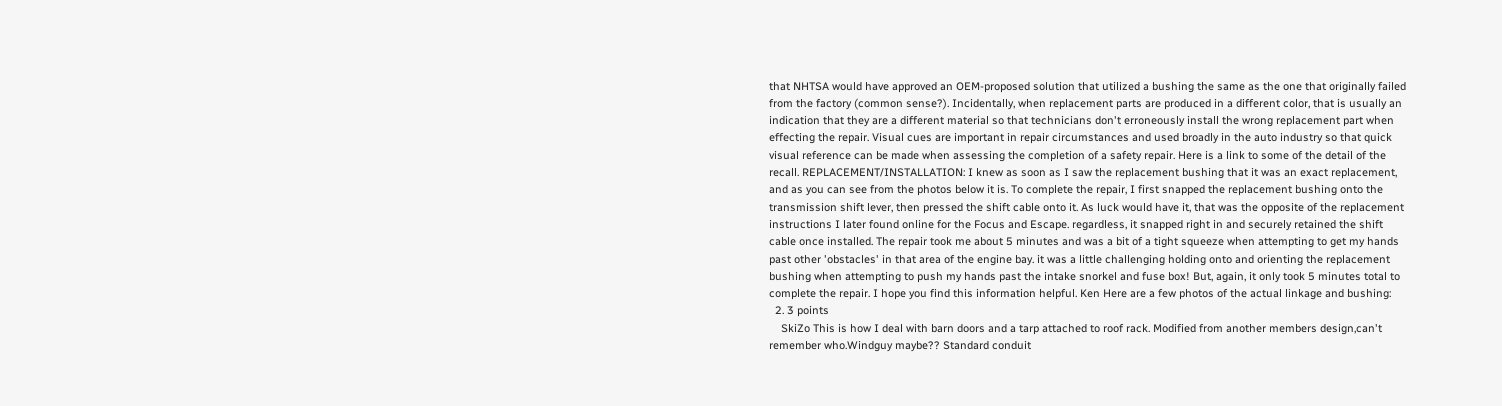that NHTSA would have approved an OEM-proposed solution that utilized a bushing the same as the one that originally failed from the factory (common sense?). Incidentally, when replacement parts are produced in a different color, that is usually an indication that they are a different material so that technicians don't erroneously install the wrong replacement part when effecting the repair. Visual cues are important in repair circumstances and used broadly in the auto industry so that quick visual reference can be made when assessing the completion of a safety repair. Here is a link to some of the detail of the recall. REPLACEMENT/INSTALLATION: I knew as soon as I saw the replacement bushing that it was an exact replacement, and as you can see from the photos below it is. To complete the repair, I first snapped the replacement bushing onto the transmission shift lever, then pressed the shift cable onto it. As luck would have it, that was the opposite of the replacement instructions I later found online for the Focus and Escape. regardless, it snapped right in and securely retained the shift cable once installed. The repair took me about 5 minutes and was a bit of a tight squeeze when attempting to get my hands past other 'obstacles' in that area of the engine bay. it was a little challenging holding onto and orienting the replacement bushing when attempting to push my hands past the intake snorkel and fuse box! But, again, it only took 5 minutes total to complete the repair. I hope you find this information helpful. Ken Here are a few photos of the actual linkage and bushing:
  2. 3 points
    SkiZo This is how I deal with barn doors and a tarp attached to roof rack. Modified from another members design,can't remember who.Windguy maybe?? Standard conduit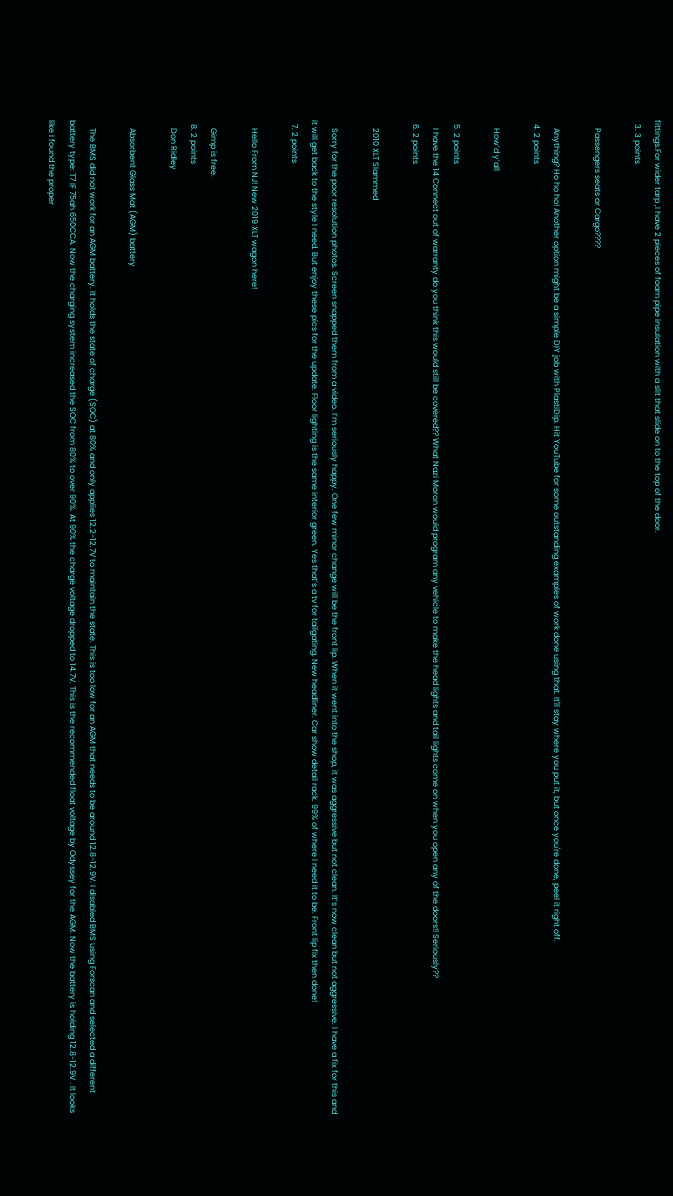fittings.For wider tarp ,I have 2 pieces of foam pipe insulation with a slit that slide on to the top of the door.
  3. 3 points

    Passengers seats or Cargo????

    Anything? Ho ho ho! Another option might be a simple DIY job with PlastiDip. Hit YouTube for some outstanding examples of work done using that. It'll stay where you put it, but once you're done, peel it right off.
  4. 2 points

    How’d y’all

  5. 2 points
    I have the 14 Connect out of warranty do you think this would still be covered?? What Nazi Moron would program any vehicle to make the head lights and tail lights come on when you open any of the doors!! Seriously??
  6. 2 points

    2010 XLT Slammed

    Sorry for the poor resolution photos. Screen snapped them from a video. I’m seriously happy. One few minor change will be the front lip. When it went into the shop, it was aggressive but not clean. It’s now clean but not aggressive. I have a fix for this and it will get back to the style I need. But enjoy these pics for the update. Floor lighting is the same interior green. Yes that’s a tv for tailgating. New headliner. Car show detail rack. 99% of where I need it to be. Front lip fix then done!
  7. 2 points

    Hello From NJ! New 2019 XLT wagon here!

    Gimp is free.
  8. 2 points
    Don Ridley

    Absorbent Glass Mat (AGM) battery

    The BMS did not work for an AGM battery. It holds the state of charge (SOC) at 80% and only applies 12.2-12.7V to maintain the state. This is too low for an AGM that needs to be around 12.8-12.9V. I disabled BMS using Forscan and selected a different battery type: T7 IF 75ah 650CCA. Now the charging system increased the SOC from 80% to over 90%. At 90% the charge voltage dropped to 14.7V. This is the recommended float voltage by Odyssey for the AGM. Now the battery is holding 12.8-12.9V . It looks like I found the proper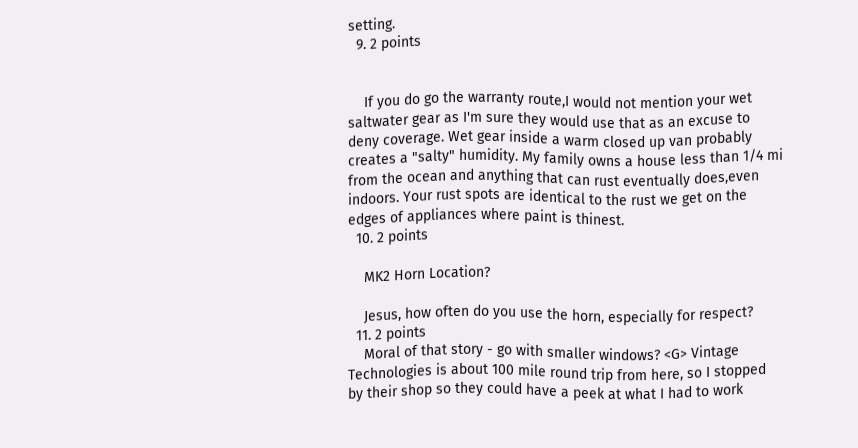setting.
  9. 2 points


    If you do go the warranty route,I would not mention your wet saltwater gear as I'm sure they would use that as an excuse to deny coverage. Wet gear inside a warm closed up van probably creates a "salty" humidity. My family owns a house less than 1/4 mi from the ocean and anything that can rust eventually does,even indoors. Your rust spots are identical to the rust we get on the edges of appliances where paint is thinest.
  10. 2 points

    MK2 Horn Location?

    Jesus, how often do you use the horn, especially for respect?
  11. 2 points
    Moral of that story - go with smaller windows? <G> Vintage Technologies is about 100 mile round trip from here, so I stopped by their shop so they could have a peek at what I had to work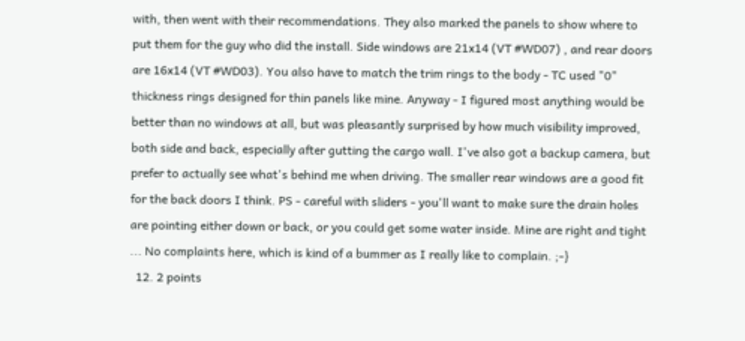with, then went with their recommendations. They also marked the panels to show where to put them for the guy who did the install. Side windows are 21x14 (VT #WD07) , and rear doors are 16x14 (VT #WD03). You also have to match the trim rings to the body - TC used "0" thickness rings designed for thin panels like mine. Anyway - I figured most anything would be better than no windows at all, but was pleasantly surprised by how much visibility improved, both side and back, especially after gutting the cargo wall. I've also got a backup camera, but prefer to actually see what's behind me when driving. The smaller rear windows are a good fit for the back doors I think. PS - careful with sliders - you'll want to make sure the drain holes are pointing either down or back, or you could get some water inside. Mine are right and tight ... No complaints here, which is kind of a bummer as I really like to complain. ;-}
  12. 2 points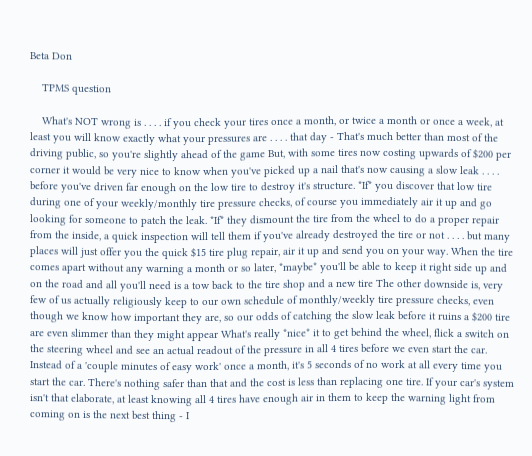Beta Don

    TPMS question

    What's NOT wrong is . . . . if you check your tires once a month, or twice a month or once a week, at least you will know exactly what your pressures are . . . . that day - That's much better than most of the driving public, so you're slightly ahead of the game But, with some tires now costing upwards of $200 per corner it would be very nice to know when you've picked up a nail that's now causing a slow leak . . . . before you've driven far enough on the low tire to destroy it's structure. *If* you discover that low tire during one of your weekly/monthly tire pressure checks, of course you immediately air it up and go looking for someone to patch the leak. *If* they dismount the tire from the wheel to do a proper repair from the inside, a quick inspection will tell them if you've already destroyed the tire or not . . . . but many places will just offer you the quick $15 tire plug repair, air it up and send you on your way. When the tire comes apart without any warning a month or so later, *maybe* you'll be able to keep it right side up and on the road and all you'll need is a tow back to the tire shop and a new tire The other downside is, very few of us actually religiously keep to our own schedule of monthly/weekly tire pressure checks, even though we know how important they are, so our odds of catching the slow leak before it ruins a $200 tire are even slimmer than they might appear What's really *nice* it to get behind the wheel, flick a switch on the steering wheel and see an actual readout of the pressure in all 4 tires before we even start the car. Instead of a 'couple minutes of easy work' once a month, it's 5 seconds of no work at all every time you start the car. There's nothing safer than that and the cost is less than replacing one tire. If your car's system isn't that elaborate, at least knowing all 4 tires have enough air in them to keep the warning light from coming on is the next best thing - I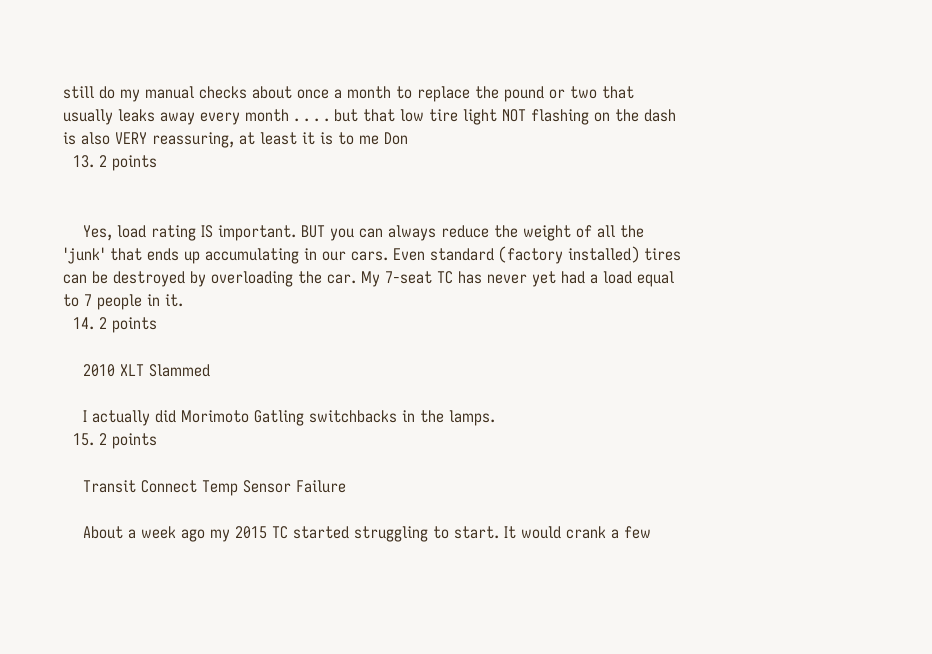still do my manual checks about once a month to replace the pound or two that usually leaks away every month . . . . but that low tire light NOT flashing on the dash is also VERY reassuring, at least it is to me Don
  13. 2 points


    Yes, load rating IS important. BUT you can always reduce the weight of all the 'junk' that ends up accumulating in our cars. Even standard (factory installed) tires can be destroyed by overloading the car. My 7-seat TC has never yet had a load equal to 7 people in it.
  14. 2 points

    2010 XLT Slammed

    I actually did Morimoto Gatling switchbacks in the lamps.
  15. 2 points

    Transit Connect Temp Sensor Failure

    About a week ago my 2015 TC started struggling to start. It would crank a few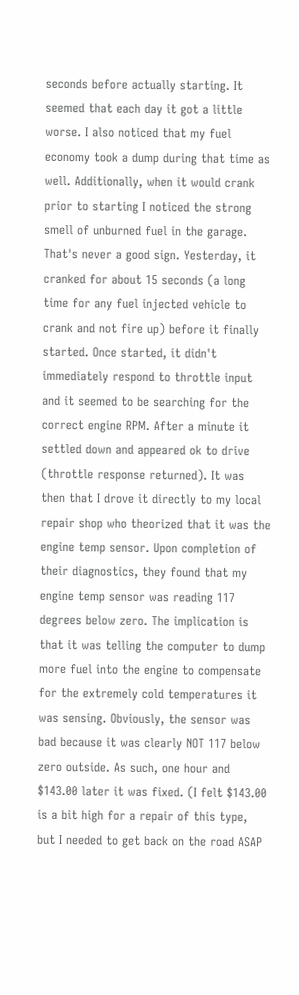seconds before actually starting. It seemed that each day it got a little worse. I also noticed that my fuel economy took a dump during that time as well. Additionally, when it would crank prior to starting I noticed the strong smell of unburned fuel in the garage. That's never a good sign. Yesterday, it cranked for about 15 seconds (a long time for any fuel injected vehicle to crank and not fire up) before it finally started. Once started, it didn't immediately respond to throttle input and it seemed to be searching for the correct engine RPM. After a minute it settled down and appeared ok to drive (throttle response returned). It was then that I drove it directly to my local repair shop who theorized that it was the engine temp sensor. Upon completion of their diagnostics, they found that my engine temp sensor was reading 117 degrees below zero. The implication is that it was telling the computer to dump more fuel into the engine to compensate for the extremely cold temperatures it was sensing. Obviously, the sensor was bad because it was clearly NOT 117 below zero outside. As such, one hour and $143.00 later it was fixed. (I felt $143.00 is a bit high for a repair of this type, but I needed to get back on the road ASAP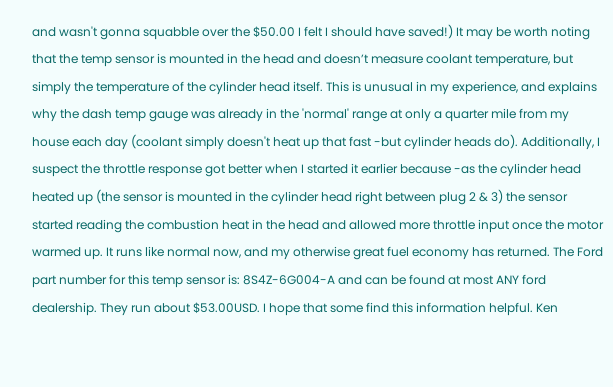and wasn't gonna squabble over the $50.00 I felt I should have saved!) It may be worth noting that the temp sensor is mounted in the head and doesn’t measure coolant temperature, but simply the temperature of the cylinder head itself. This is unusual in my experience, and explains why the dash temp gauge was already in the 'normal' range at only a quarter mile from my house each day (coolant simply doesn't heat up that fast -but cylinder heads do). Additionally, I suspect the throttle response got better when I started it earlier because -as the cylinder head heated up (the sensor is mounted in the cylinder head right between plug 2 & 3) the sensor started reading the combustion heat in the head and allowed more throttle input once the motor warmed up. It runs like normal now, and my otherwise great fuel economy has returned. The Ford part number for this temp sensor is: 8S4Z-6G004-A and can be found at most ANY ford dealership. They run about $53.00USD. I hope that some find this information helpful. Ken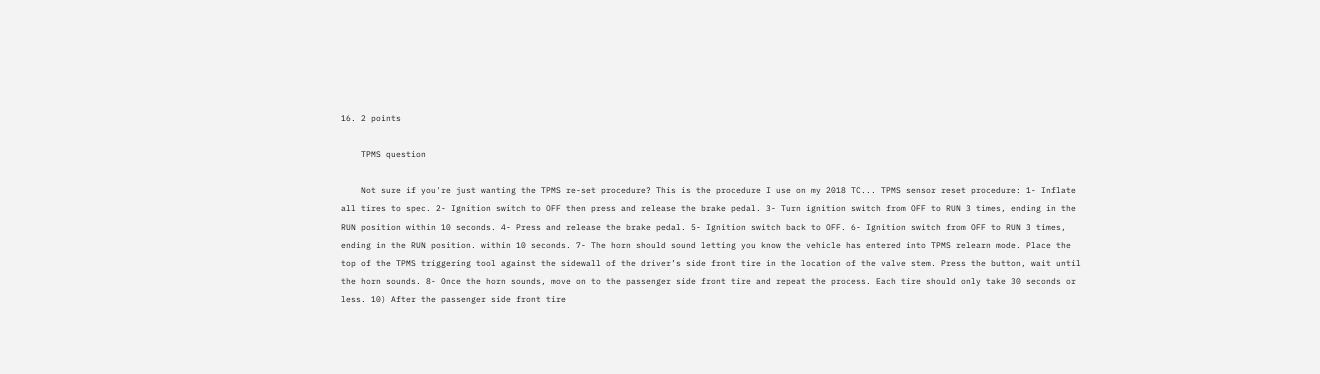16. 2 points

    TPMS question

    Not sure if you're just wanting the TPMS re-set procedure? This is the procedure I use on my 2018 TC... TPMS sensor reset procedure: 1- Inflate all tires to spec. 2- Ignition switch to OFF then press and release the brake pedal. 3- Turn ignition switch from OFF to RUN 3 times, ending in the RUN position within 10 seconds. 4- Press and release the brake pedal. 5- Ignition switch back to OFF. 6- Ignition switch from OFF to RUN 3 times, ending in the RUN position. within 10 seconds. 7- The horn should sound letting you know the vehicle has entered into TPMS relearn mode. Place the top of the TPMS triggering tool against the sidewall of the driver’s side front tire in the location of the valve stem. Press the button, wait until the horn sounds. 8- Once the horn sounds, move on to the passenger side front tire and repeat the process. Each tire should only take 30 seconds or less. 10) After the passenger side front tire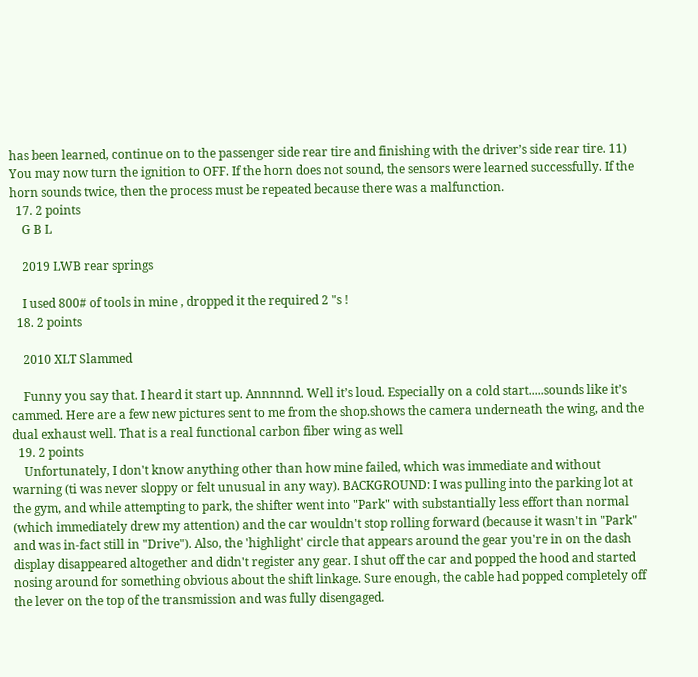has been learned, continue on to the passenger side rear tire and finishing with the driver’s side rear tire. 11) You may now turn the ignition to OFF. If the horn does not sound, the sensors were learned successfully. If the horn sounds twice, then the process must be repeated because there was a malfunction.
  17. 2 points
    G B L

    2019 LWB rear springs

    I used 800# of tools in mine , dropped it the required 2 "s !
  18. 2 points

    2010 XLT Slammed

    Funny you say that. I heard it start up. Annnnnd. Well it’s loud. Especially on a cold start.....sounds like it’s cammed. Here are a few new pictures sent to me from the shop.shows the camera underneath the wing, and the dual exhaust well. That is a real functional carbon fiber wing as well
  19. 2 points
    Unfortunately, I don't know anything other than how mine failed, which was immediate and without warning (ti was never sloppy or felt unusual in any way). BACKGROUND: I was pulling into the parking lot at the gym, and while attempting to park, the shifter went into "Park" with substantially less effort than normal (which immediately drew my attention) and the car wouldn't stop rolling forward (because it wasn't in "Park" and was in-fact still in "Drive"). Also, the 'highlight' circle that appears around the gear you're in on the dash display disappeared altogether and didn't register any gear. I shut off the car and popped the hood and started nosing around for something obvious about the shift linkage. Sure enough, the cable had popped completely off the lever on the top of the transmission and was fully disengaged.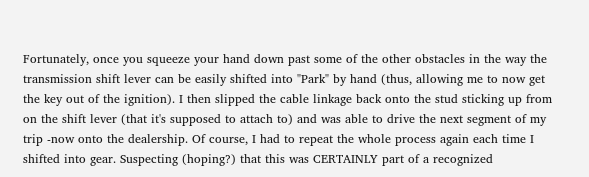Fortunately, once you squeeze your hand down past some of the other obstacles in the way the transmission shift lever can be easily shifted into "Park" by hand (thus, allowing me to now get the key out of the ignition). I then slipped the cable linkage back onto the stud sticking up from on the shift lever (that it's supposed to attach to) and was able to drive the next segment of my trip -now onto the dealership. Of course, I had to repeat the whole process again each time I shifted into gear. Suspecting (hoping?) that this was CERTAINLY part of a recognized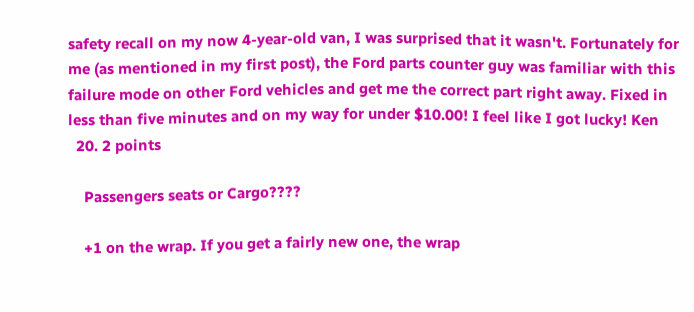safety recall on my now 4-year-old van, I was surprised that it wasn't. Fortunately for me (as mentioned in my first post), the Ford parts counter guy was familiar with this failure mode on other Ford vehicles and get me the correct part right away. Fixed in less than five minutes and on my way for under $10.00! I feel like I got lucky! Ken
  20. 2 points

    Passengers seats or Cargo????

    +1 on the wrap. If you get a fairly new one, the wrap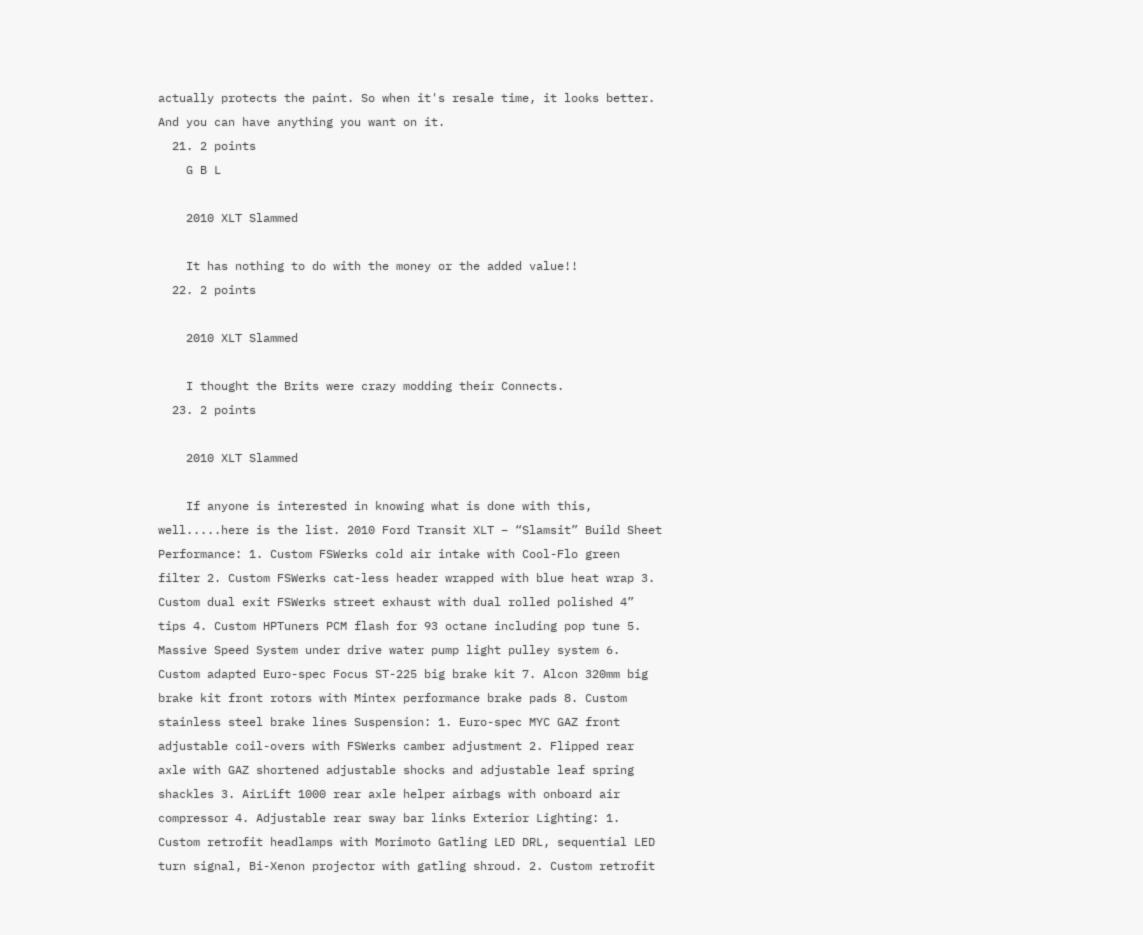actually protects the paint. So when it's resale time, it looks better. And you can have anything you want on it.
  21. 2 points
    G B L

    2010 XLT Slammed

    It has nothing to do with the money or the added value!!
  22. 2 points

    2010 XLT Slammed

    I thought the Brits were crazy modding their Connects.
  23. 2 points

    2010 XLT Slammed

    If anyone is interested in knowing what is done with this, well.....here is the list. 2010 Ford Transit XLT – “Slamsit” Build Sheet Performance: 1. Custom FSWerks cold air intake with Cool-Flo green filter 2. Custom FSWerks cat-less header wrapped with blue heat wrap 3. Custom dual exit FSWerks street exhaust with dual rolled polished 4” tips 4. Custom HPTuners PCM flash for 93 octane including pop tune 5. Massive Speed System under drive water pump light pulley system 6. Custom adapted Euro-spec Focus ST-225 big brake kit 7. Alcon 320mm big brake kit front rotors with Mintex performance brake pads 8. Custom stainless steel brake lines Suspension: 1. Euro-spec MYC GAZ front adjustable coil-overs with FSWerks camber adjustment 2. Flipped rear axle with GAZ shortened adjustable shocks and adjustable leaf spring shackles 3. AirLift 1000 rear axle helper airbags with onboard air compressor 4. Adjustable rear sway bar links Exterior Lighting: 1. Custom retrofit headlamps with Morimoto Gatling LED DRL, sequential LED turn signal, Bi-Xenon projector with gatling shroud. 2. Custom retrofit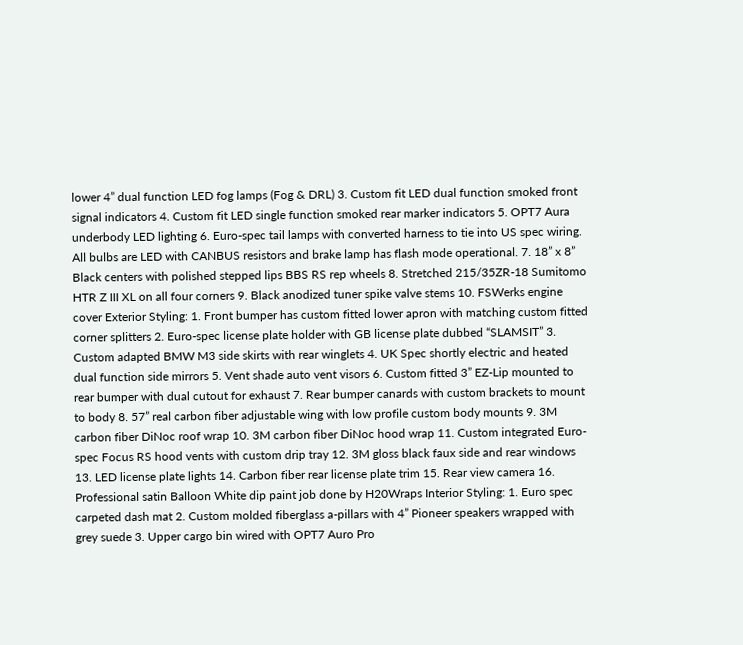lower 4” dual function LED fog lamps (Fog & DRL) 3. Custom fit LED dual function smoked front signal indicators 4. Custom fit LED single function smoked rear marker indicators 5. OPT7 Aura underbody LED lighting 6. Euro-spec tail lamps with converted harness to tie into US spec wiring. All bulbs are LED with CANBUS resistors and brake lamp has flash mode operational. 7. 18” x 8” Black centers with polished stepped lips BBS RS rep wheels 8. Stretched 215/35ZR-18 Sumitomo HTR Z III XL on all four corners 9. Black anodized tuner spike valve stems 10. FSWerks engine cover Exterior Styling: 1. Front bumper has custom fitted lower apron with matching custom fitted corner splitters 2. Euro-spec license plate holder with GB license plate dubbed “SLAMSIT” 3. Custom adapted BMW M3 side skirts with rear winglets 4. UK Spec shortly electric and heated dual function side mirrors 5. Vent shade auto vent visors 6. Custom fitted 3” EZ-Lip mounted to rear bumper with dual cutout for exhaust 7. Rear bumper canards with custom brackets to mount to body 8. 57” real carbon fiber adjustable wing with low profile custom body mounts 9. 3M carbon fiber DiNoc roof wrap 10. 3M carbon fiber DiNoc hood wrap 11. Custom integrated Euro-spec Focus RS hood vents with custom drip tray 12. 3M gloss black faux side and rear windows 13. LED license plate lights 14. Carbon fiber rear license plate trim 15. Rear view camera 16. Professional satin Balloon White dip paint job done by H20Wraps Interior Styling: 1. Euro spec carpeted dash mat 2. Custom molded fiberglass a-pillars with 4” Pioneer speakers wrapped with grey suede 3. Upper cargo bin wired with OPT7 Auro Pro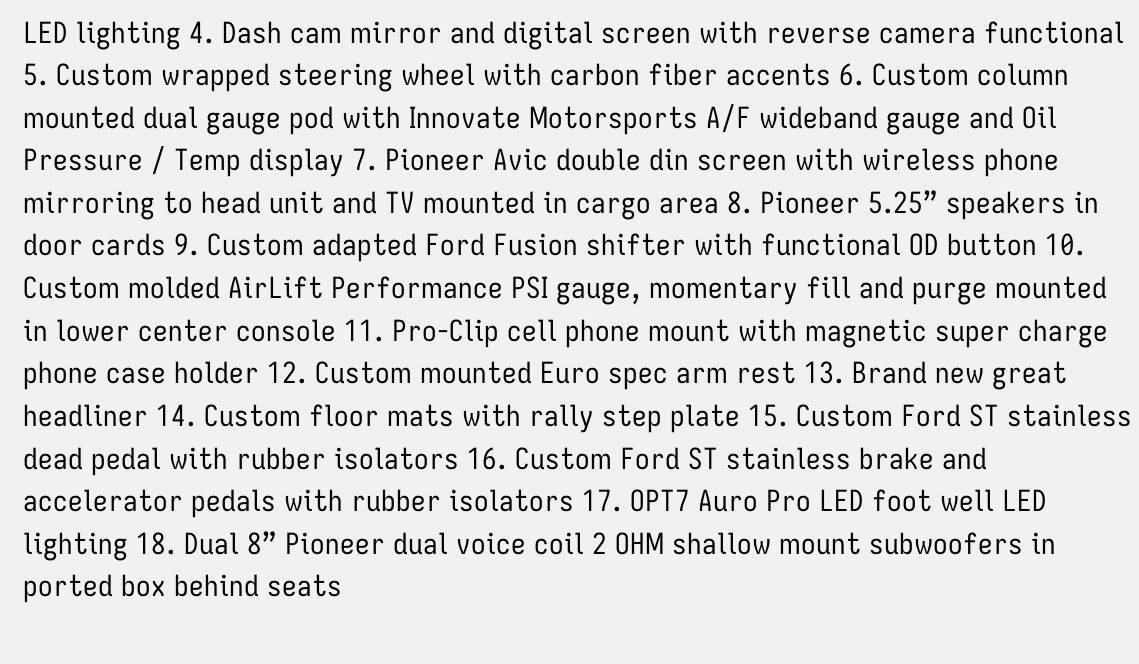LED lighting 4. Dash cam mirror and digital screen with reverse camera functional 5. Custom wrapped steering wheel with carbon fiber accents 6. Custom column mounted dual gauge pod with Innovate Motorsports A/F wideband gauge and Oil Pressure / Temp display 7. Pioneer Avic double din screen with wireless phone mirroring to head unit and TV mounted in cargo area 8. Pioneer 5.25” speakers in door cards 9. Custom adapted Ford Fusion shifter with functional OD button 10. Custom molded AirLift Performance PSI gauge, momentary fill and purge mounted in lower center console 11. Pro-Clip cell phone mount with magnetic super charge phone case holder 12. Custom mounted Euro spec arm rest 13. Brand new great headliner 14. Custom floor mats with rally step plate 15. Custom Ford ST stainless dead pedal with rubber isolators 16. Custom Ford ST stainless brake and accelerator pedals with rubber isolators 17. OPT7 Auro Pro LED foot well LED lighting 18. Dual 8” Pioneer dual voice coil 2 OHM shallow mount subwoofers in ported box behind seats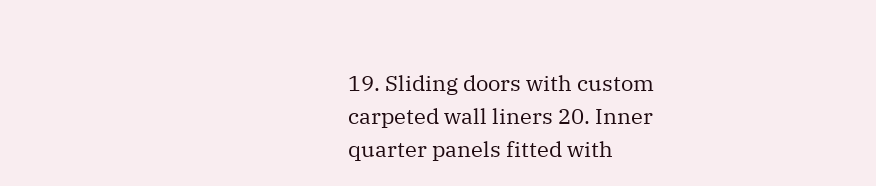19. Sliding doors with custom carpeted wall liners 20. Inner quarter panels fitted with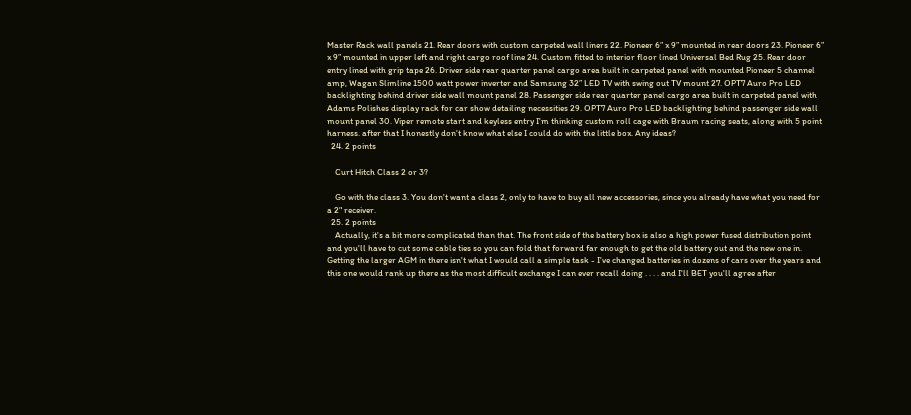Master Rack wall panels 21. Rear doors with custom carpeted wall liners 22. Pioneer 6” x 9” mounted in rear doors 23. Pioneer 6” x 9” mounted in upper left and right cargo roof line 24. Custom fitted to interior floor lined Universal Bed Rug 25. Rear door entry lined with grip tape 26. Driver side rear quarter panel cargo area built in carpeted panel with mounted Pioneer 5 channel amp, Wagan Slimline 1500 watt power inverter and Samsung 32” LED TV with swing out TV mount 27. OPT7 Auro Pro LED backlighting behind driver side wall mount panel 28. Passenger side rear quarter panel cargo area built in carpeted panel with Adams Polishes display rack for car show detailing necessities 29. OPT7 Auro Pro LED backlighting behind passenger side wall mount panel 30. Viper remote start and keyless entry I'm thinking custom roll cage with Braum racing seats, along with 5 point harness. after that I honestly don't know what else I could do with the little box. Any ideas?
  24. 2 points

    Curt Hitch Class 2 or 3?

    Go with the class 3. You don't want a class 2, only to have to buy all new accessories, since you already have what you need for a 2" receiver.
  25. 2 points
    Actually, it's a bit more complicated than that. The front side of the battery box is also a high power fused distribution point and you'll have to cut some cable ties so you can fold that forward far enough to get the old battery out and the new one in. Getting the larger AGM in there isn't what I would call a simple task - I've changed batteries in dozens of cars over the years and this one would rank up there as the most difficult exchange I can ever recall doing . . . . and I'll BET you'll agree after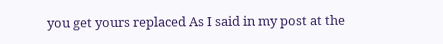you get yours replaced As I said in my post at the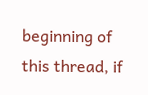beginning of this thread, if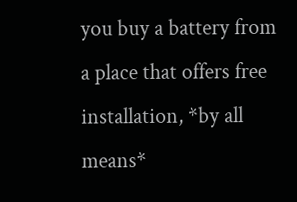you buy a battery from a place that offers free installation, *by all means*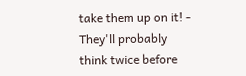take them up on it! - They'll probably think twice before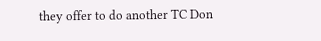they offer to do another TC Don